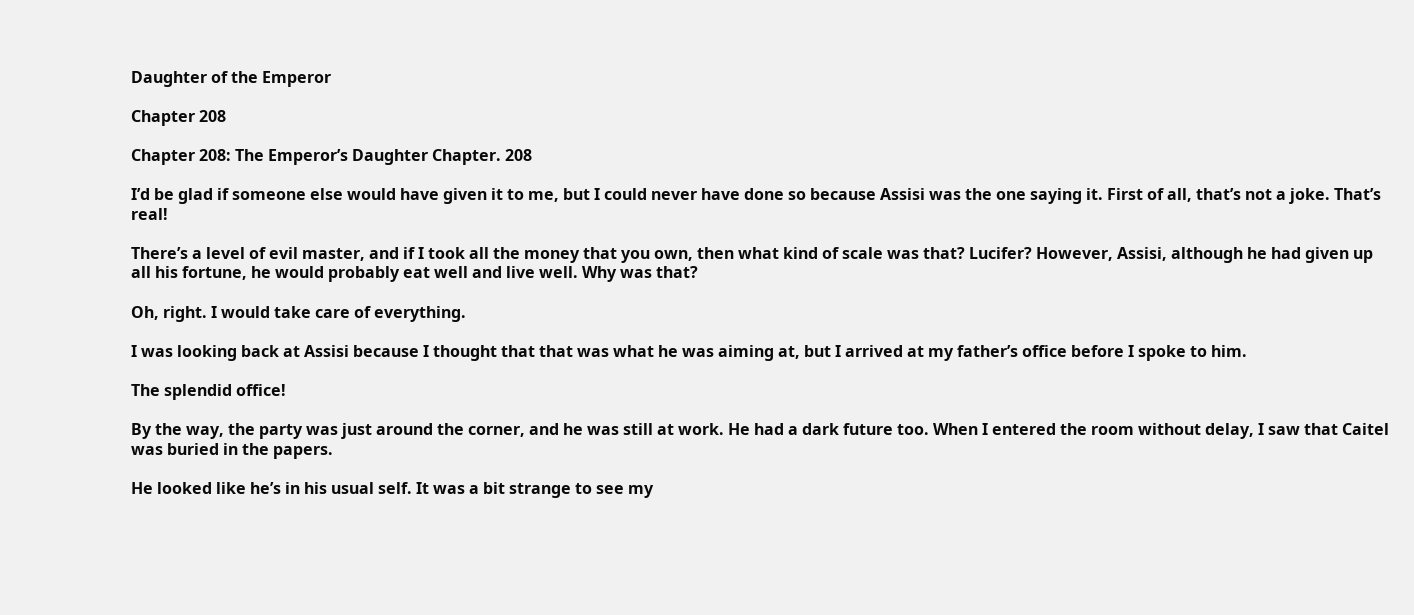Daughter of the Emperor

Chapter 208

Chapter 208: The Emperor’s Daughter Chapter. 208

I’d be glad if someone else would have given it to me, but I could never have done so because Assisi was the one saying it. First of all, that’s not a joke. That’s real!

There’s a level of evil master, and if I took all the money that you own, then what kind of scale was that? Lucifer? However, Assisi, although he had given up all his fortune, he would probably eat well and live well. Why was that?

Oh, right. I would take care of everything.

I was looking back at Assisi because I thought that that was what he was aiming at, but I arrived at my father’s office before I spoke to him.

The splendid office!

By the way, the party was just around the corner, and he was still at work. He had a dark future too. When I entered the room without delay, I saw that Caitel was buried in the papers.

He looked like he’s in his usual self. It was a bit strange to see my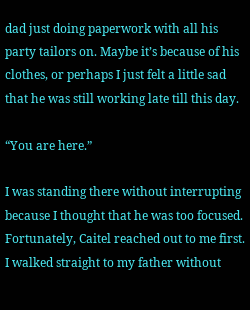dad just doing paperwork with all his party tailors on. Maybe it’s because of his clothes, or perhaps I just felt a little sad that he was still working late till this day.

“You are here.”

I was standing there without interrupting because I thought that he was too focused. Fortunately, Caitel reached out to me first. I walked straight to my father without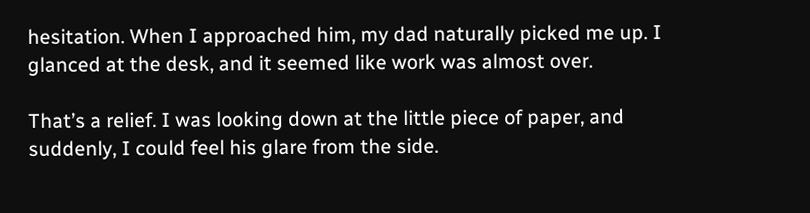hesitation. When I approached him, my dad naturally picked me up. I glanced at the desk, and it seemed like work was almost over.

That’s a relief. I was looking down at the little piece of paper, and suddenly, I could feel his glare from the side.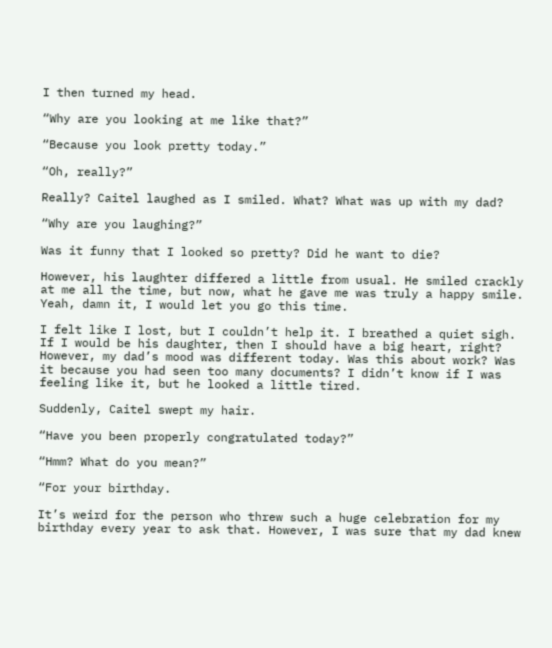I then turned my head.

“Why are you looking at me like that?”

“Because you look pretty today.”

“Oh, really?”

Really? Caitel laughed as I smiled. What? What was up with my dad?

“Why are you laughing?”

Was it funny that I looked so pretty? Did he want to die?

However, his laughter differed a little from usual. He smiled crackly at me all the time, but now, what he gave me was truly a happy smile. Yeah, damn it, I would let you go this time.

I felt like I lost, but I couldn’t help it. I breathed a quiet sigh. If I would be his daughter, then I should have a big heart, right? However, my dad’s mood was different today. Was this about work? Was it because you had seen too many documents? I didn’t know if I was feeling like it, but he looked a little tired.

Suddenly, Caitel swept my hair.

“Have you been properly congratulated today?”

“Hmm? What do you mean?”

“For your birthday.

It’s weird for the person who threw such a huge celebration for my birthday every year to ask that. However, I was sure that my dad knew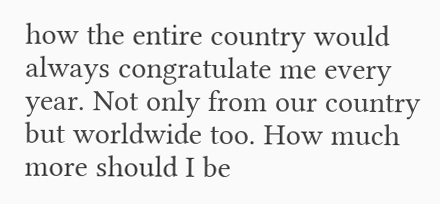how the entire country would always congratulate me every year. Not only from our country but worldwide too. How much more should I be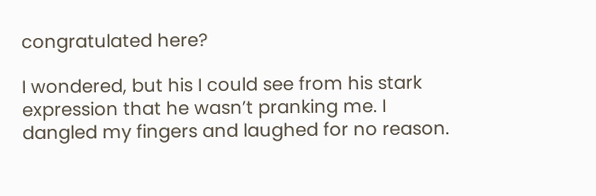congratulated here?

I wondered, but his I could see from his stark expression that he wasn’t pranking me. I dangled my fingers and laughed for no reason.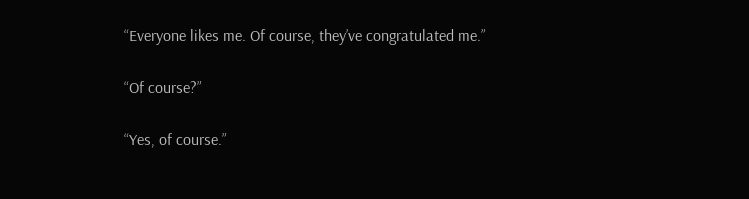“Everyone likes me. Of course, they’ve congratulated me.”

“Of course?”

“Yes, of course.”